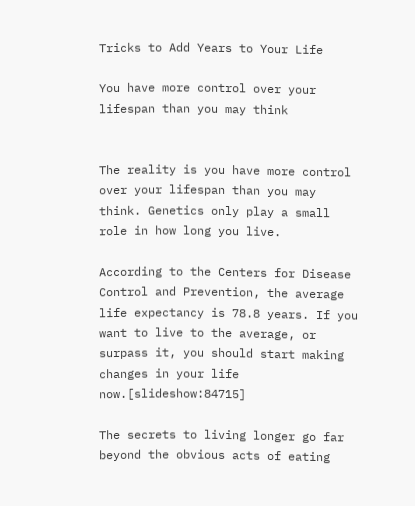Tricks to Add Years to Your Life

You have more control over your lifespan than you may think


The reality is you have more control over your lifespan than you may think. Genetics only play a small role in how long you live.

According to the Centers for Disease Control and Prevention, the average life expectancy is 78.8 years. If you want to live to the average, or surpass it, you should start making changes in your life now.[slideshow:84715]

The secrets to living longer go far beyond the obvious acts of eating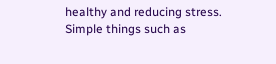healthy and reducing stress. Simple things such as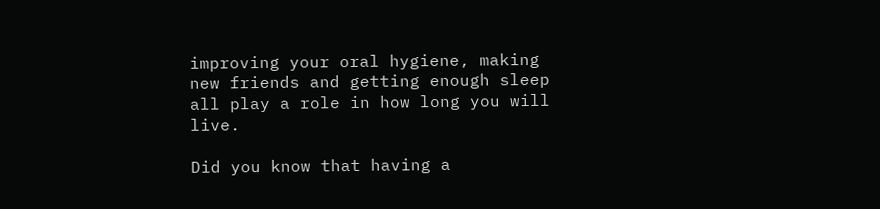improving your oral hygiene, making new friends and getting enough sleep all play a role in how long you will live.

Did you know that having a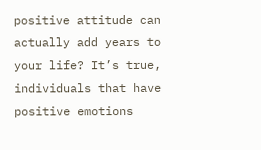positive attitude can actually add years to your life? It’s true, individuals that have positive emotions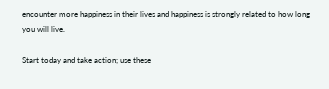encounter more happiness in their lives and happiness is strongly related to how long you will live.

Start today and take action; use these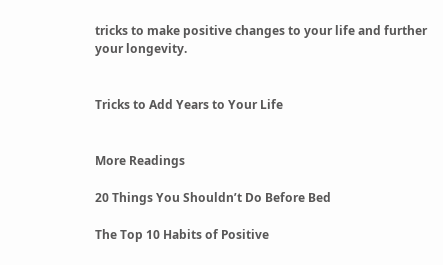tricks to make positive changes to your life and further your longevity.


Tricks to Add Years to Your Life


More Readings

20 Things You Shouldn’t Do Before Bed

The Top 10 Habits of Positive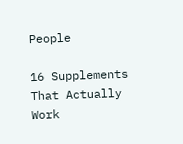People

16 Supplements That Actually Work